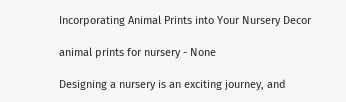Incorporating Animal Prints into Your Nursery Decor

animal prints for nursery - None

Designing a nursery is an exciting journey, and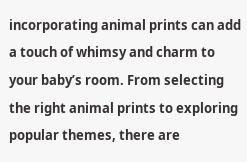incorporating animal prints can add a touch of whimsy and charm to your baby’s room. From selecting the right animal prints to exploring popular themes, there are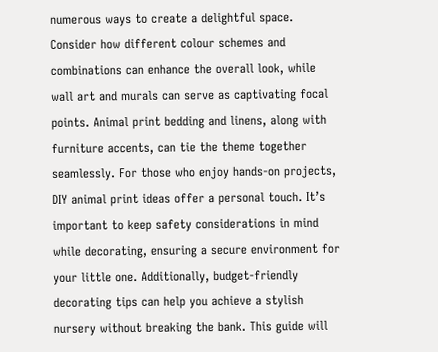numerous ways to create a delightful space. Consider how different colour schemes and combinations can enhance the overall look, while wall art and murals can serve as captivating focal points. Animal print bedding and linens, along with furniture accents, can tie the theme together seamlessly. For those who enjoy hands-on projects, DIY animal print ideas offer a personal touch. It’s important to keep safety considerations in mind while decorating, ensuring a secure environment for your little one. Additionally, budget-friendly decorating tips can help you achieve a stylish nursery without breaking the bank. This guide will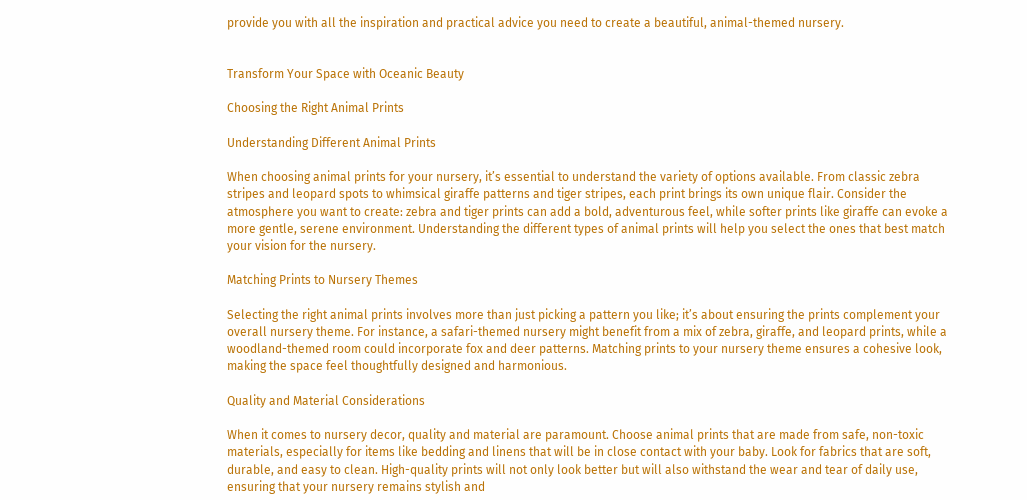provide you with all the inspiration and practical advice you need to create a beautiful, animal-themed nursery.


Transform Your Space with Oceanic Beauty

Choosing the Right Animal Prints

Understanding Different Animal Prints

When choosing animal prints for your nursery, it’s essential to understand the variety of options available. From classic zebra stripes and leopard spots to whimsical giraffe patterns and tiger stripes, each print brings its own unique flair. Consider the atmosphere you want to create: zebra and tiger prints can add a bold, adventurous feel, while softer prints like giraffe can evoke a more gentle, serene environment. Understanding the different types of animal prints will help you select the ones that best match your vision for the nursery.

Matching Prints to Nursery Themes

Selecting the right animal prints involves more than just picking a pattern you like; it’s about ensuring the prints complement your overall nursery theme. For instance, a safari-themed nursery might benefit from a mix of zebra, giraffe, and leopard prints, while a woodland-themed room could incorporate fox and deer patterns. Matching prints to your nursery theme ensures a cohesive look, making the space feel thoughtfully designed and harmonious.

Quality and Material Considerations

When it comes to nursery decor, quality and material are paramount. Choose animal prints that are made from safe, non-toxic materials, especially for items like bedding and linens that will be in close contact with your baby. Look for fabrics that are soft, durable, and easy to clean. High-quality prints will not only look better but will also withstand the wear and tear of daily use, ensuring that your nursery remains stylish and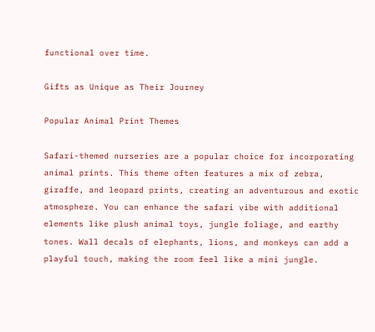functional over time.

Gifts as Unique as Their Journey

Popular Animal Print Themes

Safari-themed nurseries are a popular choice for incorporating animal prints. This theme often features a mix of zebra, giraffe, and leopard prints, creating an adventurous and exotic atmosphere. You can enhance the safari vibe with additional elements like plush animal toys, jungle foliage, and earthy tones. Wall decals of elephants, lions, and monkeys can add a playful touch, making the room feel like a mini jungle.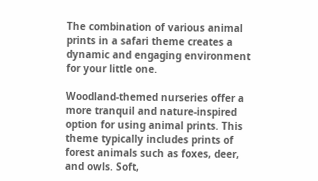The combination of various animal prints in a safari theme creates a dynamic and engaging environment for your little one.

Woodland-themed nurseries offer a more tranquil and nature-inspired option for using animal prints. This theme typically includes prints of forest animals such as foxes, deer, and owls. Soft,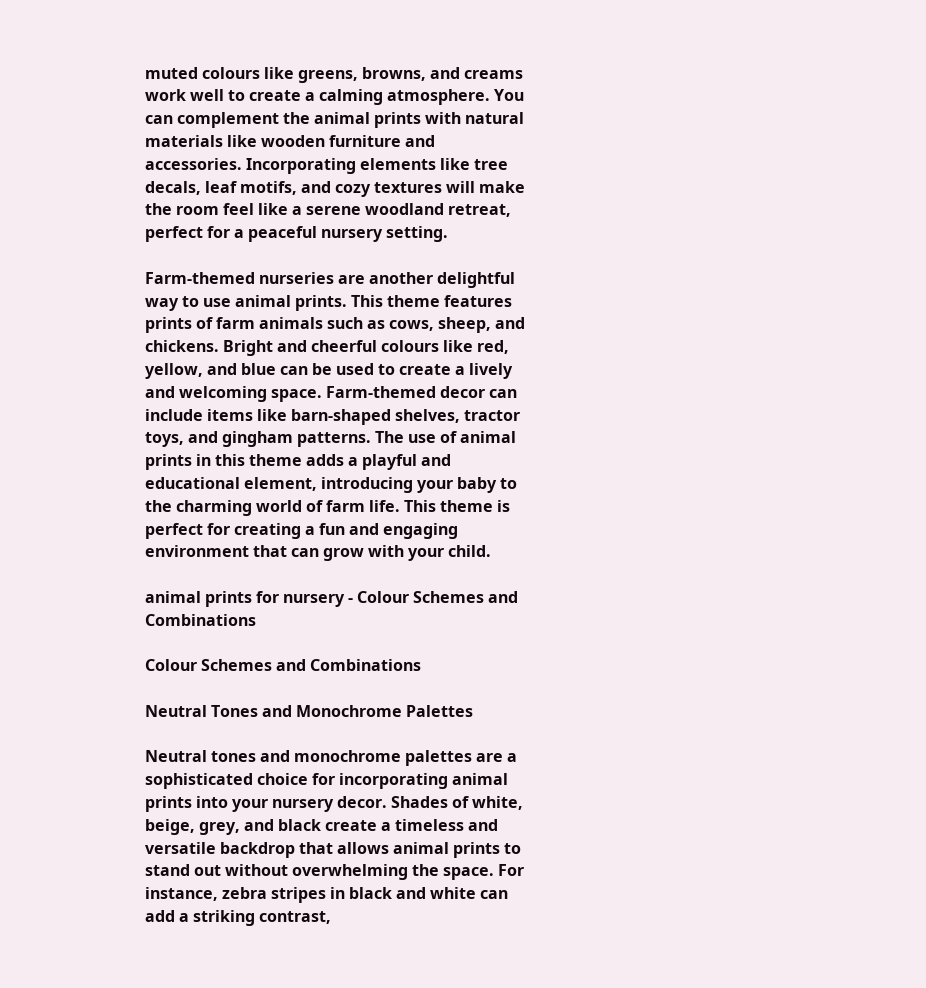muted colours like greens, browns, and creams work well to create a calming atmosphere. You can complement the animal prints with natural materials like wooden furniture and accessories. Incorporating elements like tree decals, leaf motifs, and cozy textures will make the room feel like a serene woodland retreat, perfect for a peaceful nursery setting.

Farm-themed nurseries are another delightful way to use animal prints. This theme features prints of farm animals such as cows, sheep, and chickens. Bright and cheerful colours like red, yellow, and blue can be used to create a lively and welcoming space. Farm-themed decor can include items like barn-shaped shelves, tractor toys, and gingham patterns. The use of animal prints in this theme adds a playful and educational element, introducing your baby to the charming world of farm life. This theme is perfect for creating a fun and engaging environment that can grow with your child.

animal prints for nursery - Colour Schemes and Combinations

Colour Schemes and Combinations

Neutral Tones and Monochrome Palettes

Neutral tones and monochrome palettes are a sophisticated choice for incorporating animal prints into your nursery decor. Shades of white, beige, grey, and black create a timeless and versatile backdrop that allows animal prints to stand out without overwhelming the space. For instance, zebra stripes in black and white can add a striking contrast,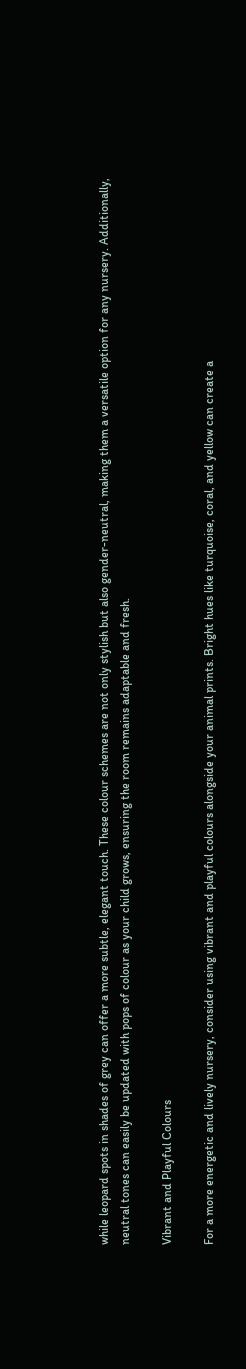while leopard spots in shades of grey can offer a more subtle, elegant touch. These colour schemes are not only stylish but also gender-neutral, making them a versatile option for any nursery. Additionally, neutral tones can easily be updated with pops of colour as your child grows, ensuring the room remains adaptable and fresh.

Vibrant and Playful Colours

For a more energetic and lively nursery, consider using vibrant and playful colours alongside your animal prints. Bright hues like turquoise, coral, and yellow can create a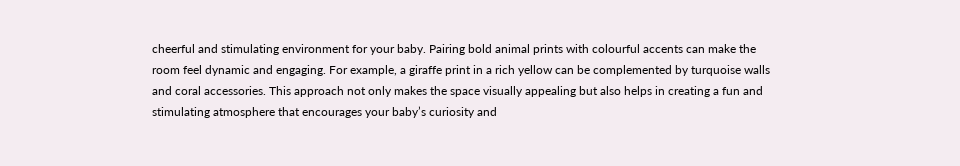cheerful and stimulating environment for your baby. Pairing bold animal prints with colourful accents can make the room feel dynamic and engaging. For example, a giraffe print in a rich yellow can be complemented by turquoise walls and coral accessories. This approach not only makes the space visually appealing but also helps in creating a fun and stimulating atmosphere that encourages your baby’s curiosity and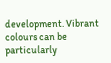development. Vibrant colours can be particularly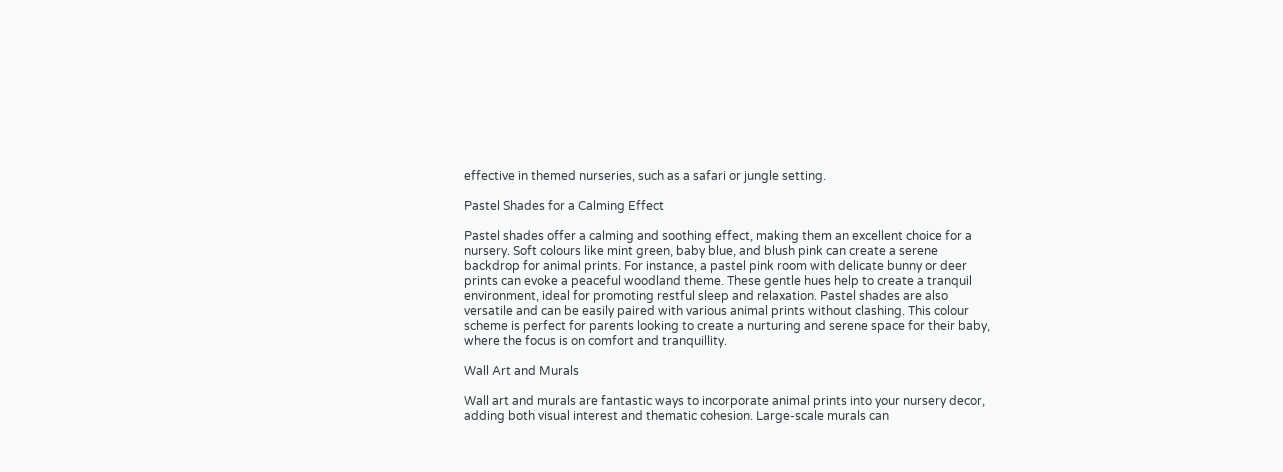effective in themed nurseries, such as a safari or jungle setting.

Pastel Shades for a Calming Effect

Pastel shades offer a calming and soothing effect, making them an excellent choice for a nursery. Soft colours like mint green, baby blue, and blush pink can create a serene backdrop for animal prints. For instance, a pastel pink room with delicate bunny or deer prints can evoke a peaceful woodland theme. These gentle hues help to create a tranquil environment, ideal for promoting restful sleep and relaxation. Pastel shades are also versatile and can be easily paired with various animal prints without clashing. This colour scheme is perfect for parents looking to create a nurturing and serene space for their baby, where the focus is on comfort and tranquillity.

Wall Art and Murals

Wall art and murals are fantastic ways to incorporate animal prints into your nursery decor, adding both visual interest and thematic cohesion. Large-scale murals can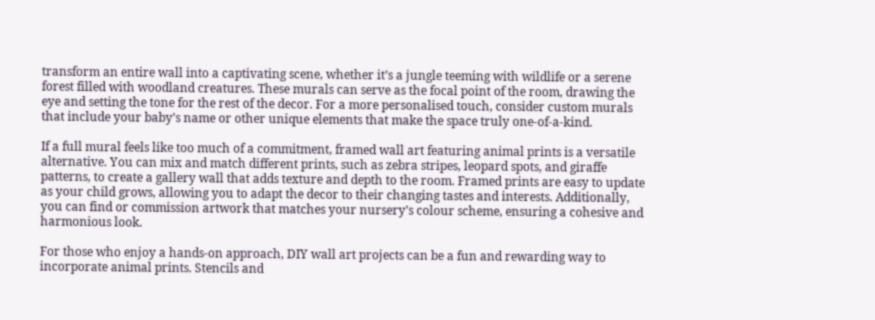transform an entire wall into a captivating scene, whether it’s a jungle teeming with wildlife or a serene forest filled with woodland creatures. These murals can serve as the focal point of the room, drawing the eye and setting the tone for the rest of the decor. For a more personalised touch, consider custom murals that include your baby’s name or other unique elements that make the space truly one-of-a-kind.

If a full mural feels like too much of a commitment, framed wall art featuring animal prints is a versatile alternative. You can mix and match different prints, such as zebra stripes, leopard spots, and giraffe patterns, to create a gallery wall that adds texture and depth to the room. Framed prints are easy to update as your child grows, allowing you to adapt the decor to their changing tastes and interests. Additionally, you can find or commission artwork that matches your nursery’s colour scheme, ensuring a cohesive and harmonious look.

For those who enjoy a hands-on approach, DIY wall art projects can be a fun and rewarding way to incorporate animal prints. Stencils and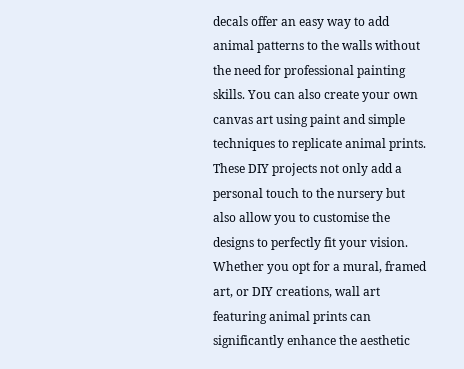decals offer an easy way to add animal patterns to the walls without the need for professional painting skills. You can also create your own canvas art using paint and simple techniques to replicate animal prints. These DIY projects not only add a personal touch to the nursery but also allow you to customise the designs to perfectly fit your vision. Whether you opt for a mural, framed art, or DIY creations, wall art featuring animal prints can significantly enhance the aesthetic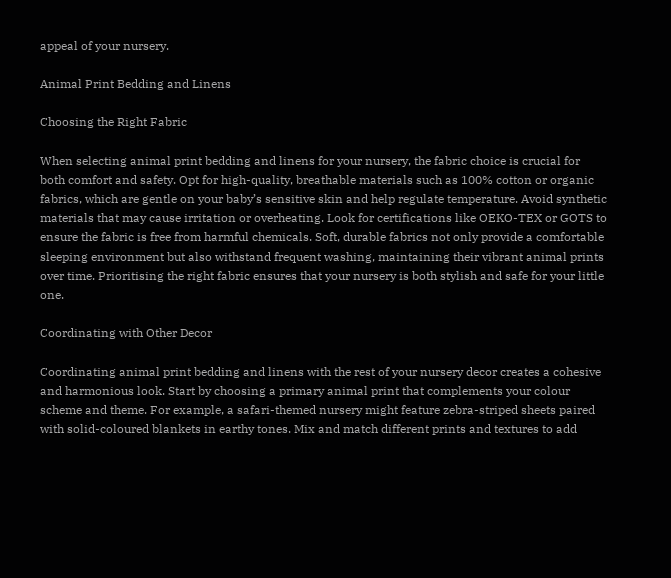appeal of your nursery.

Animal Print Bedding and Linens

Choosing the Right Fabric

When selecting animal print bedding and linens for your nursery, the fabric choice is crucial for both comfort and safety. Opt for high-quality, breathable materials such as 100% cotton or organic fabrics, which are gentle on your baby’s sensitive skin and help regulate temperature. Avoid synthetic materials that may cause irritation or overheating. Look for certifications like OEKO-TEX or GOTS to ensure the fabric is free from harmful chemicals. Soft, durable fabrics not only provide a comfortable sleeping environment but also withstand frequent washing, maintaining their vibrant animal prints over time. Prioritising the right fabric ensures that your nursery is both stylish and safe for your little one.

Coordinating with Other Decor

Coordinating animal print bedding and linens with the rest of your nursery decor creates a cohesive and harmonious look. Start by choosing a primary animal print that complements your colour scheme and theme. For example, a safari-themed nursery might feature zebra-striped sheets paired with solid-coloured blankets in earthy tones. Mix and match different prints and textures to add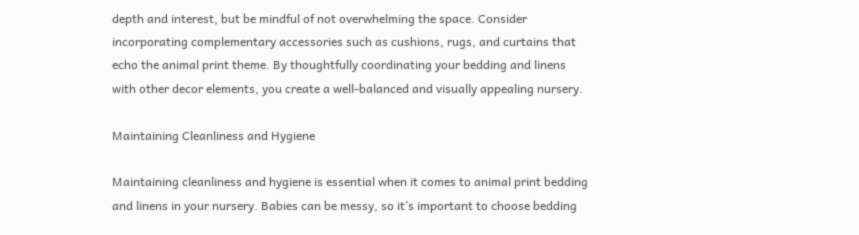depth and interest, but be mindful of not overwhelming the space. Consider incorporating complementary accessories such as cushions, rugs, and curtains that echo the animal print theme. By thoughtfully coordinating your bedding and linens with other decor elements, you create a well-balanced and visually appealing nursery.

Maintaining Cleanliness and Hygiene

Maintaining cleanliness and hygiene is essential when it comes to animal print bedding and linens in your nursery. Babies can be messy, so it’s important to choose bedding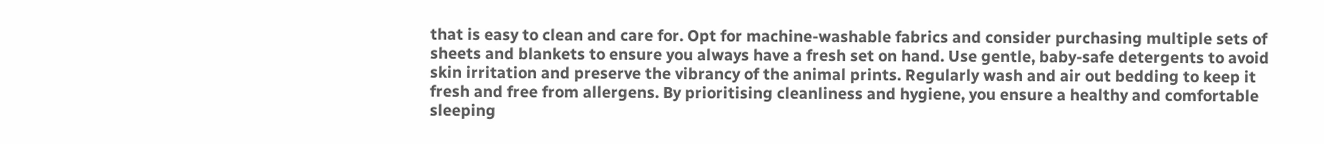that is easy to clean and care for. Opt for machine-washable fabrics and consider purchasing multiple sets of sheets and blankets to ensure you always have a fresh set on hand. Use gentle, baby-safe detergents to avoid skin irritation and preserve the vibrancy of the animal prints. Regularly wash and air out bedding to keep it fresh and free from allergens. By prioritising cleanliness and hygiene, you ensure a healthy and comfortable sleeping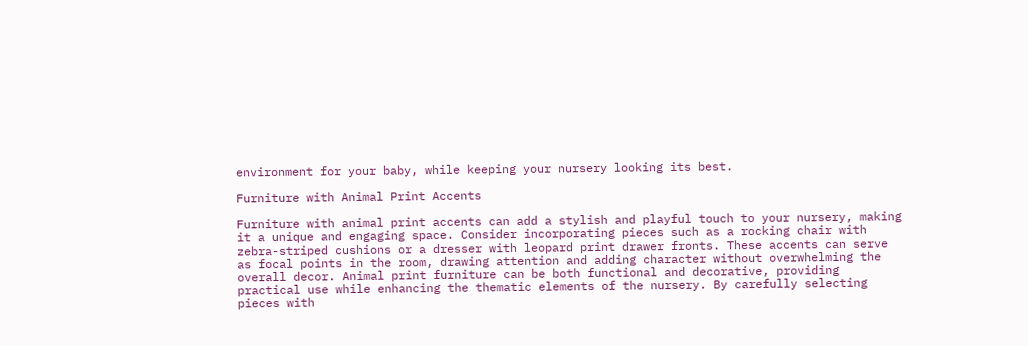environment for your baby, while keeping your nursery looking its best.

Furniture with Animal Print Accents

Furniture with animal print accents can add a stylish and playful touch to your nursery, making it a unique and engaging space. Consider incorporating pieces such as a rocking chair with zebra-striped cushions or a dresser with leopard print drawer fronts. These accents can serve as focal points in the room, drawing attention and adding character without overwhelming the overall decor. Animal print furniture can be both functional and decorative, providing practical use while enhancing the thematic elements of the nursery. By carefully selecting pieces with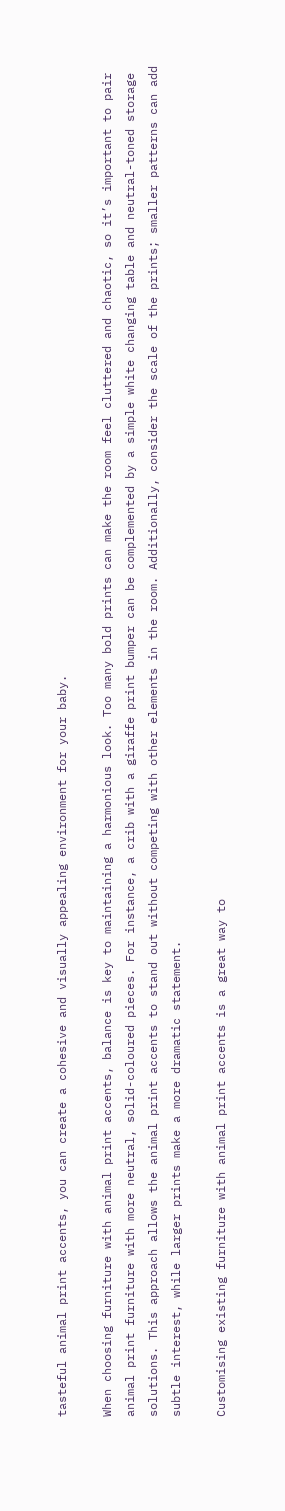tasteful animal print accents, you can create a cohesive and visually appealing environment for your baby.

When choosing furniture with animal print accents, balance is key to maintaining a harmonious look. Too many bold prints can make the room feel cluttered and chaotic, so it’s important to pair animal print furniture with more neutral, solid-coloured pieces. For instance, a crib with a giraffe print bumper can be complemented by a simple white changing table and neutral-toned storage solutions. This approach allows the animal print accents to stand out without competing with other elements in the room. Additionally, consider the scale of the prints; smaller patterns can add subtle interest, while larger prints make a more dramatic statement.

Customising existing furniture with animal print accents is a great way to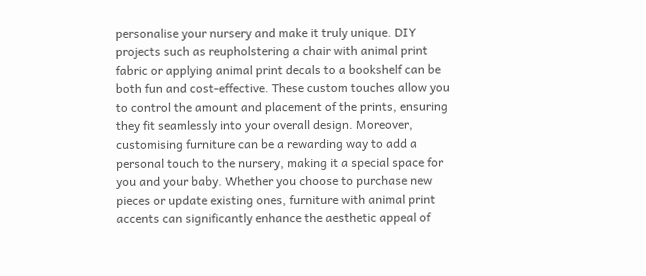personalise your nursery and make it truly unique. DIY projects such as reupholstering a chair with animal print fabric or applying animal print decals to a bookshelf can be both fun and cost-effective. These custom touches allow you to control the amount and placement of the prints, ensuring they fit seamlessly into your overall design. Moreover, customising furniture can be a rewarding way to add a personal touch to the nursery, making it a special space for you and your baby. Whether you choose to purchase new pieces or update existing ones, furniture with animal print accents can significantly enhance the aesthetic appeal of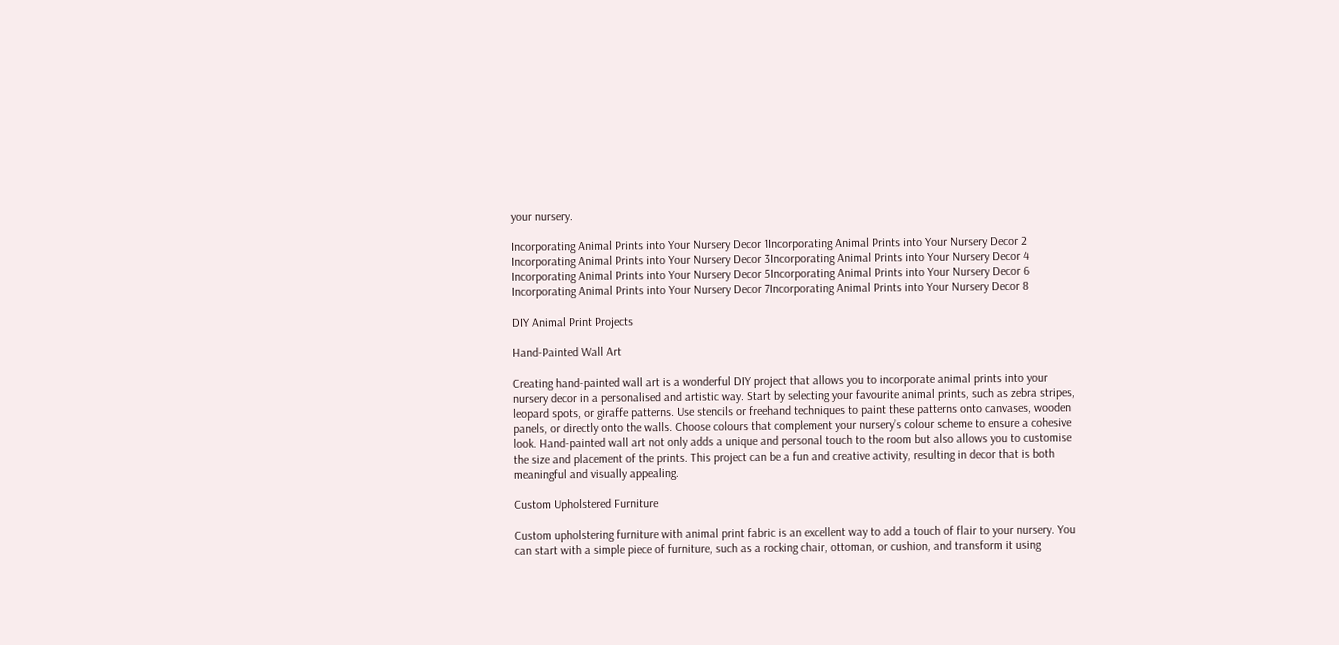your nursery.

Incorporating Animal Prints into Your Nursery Decor 1Incorporating Animal Prints into Your Nursery Decor 2
Incorporating Animal Prints into Your Nursery Decor 3Incorporating Animal Prints into Your Nursery Decor 4
Incorporating Animal Prints into Your Nursery Decor 5Incorporating Animal Prints into Your Nursery Decor 6
Incorporating Animal Prints into Your Nursery Decor 7Incorporating Animal Prints into Your Nursery Decor 8

DIY Animal Print Projects

Hand-Painted Wall Art

Creating hand-painted wall art is a wonderful DIY project that allows you to incorporate animal prints into your nursery decor in a personalised and artistic way. Start by selecting your favourite animal prints, such as zebra stripes, leopard spots, or giraffe patterns. Use stencils or freehand techniques to paint these patterns onto canvases, wooden panels, or directly onto the walls. Choose colours that complement your nursery’s colour scheme to ensure a cohesive look. Hand-painted wall art not only adds a unique and personal touch to the room but also allows you to customise the size and placement of the prints. This project can be a fun and creative activity, resulting in decor that is both meaningful and visually appealing.

Custom Upholstered Furniture

Custom upholstering furniture with animal print fabric is an excellent way to add a touch of flair to your nursery. You can start with a simple piece of furniture, such as a rocking chair, ottoman, or cushion, and transform it using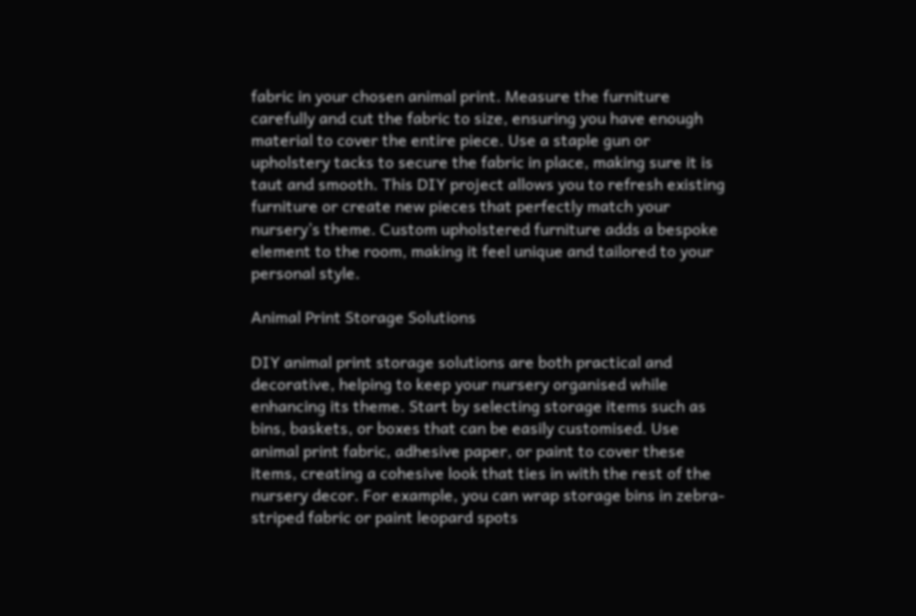fabric in your chosen animal print. Measure the furniture carefully and cut the fabric to size, ensuring you have enough material to cover the entire piece. Use a staple gun or upholstery tacks to secure the fabric in place, making sure it is taut and smooth. This DIY project allows you to refresh existing furniture or create new pieces that perfectly match your nursery’s theme. Custom upholstered furniture adds a bespoke element to the room, making it feel unique and tailored to your personal style.

Animal Print Storage Solutions

DIY animal print storage solutions are both practical and decorative, helping to keep your nursery organised while enhancing its theme. Start by selecting storage items such as bins, baskets, or boxes that can be easily customised. Use animal print fabric, adhesive paper, or paint to cover these items, creating a cohesive look that ties in with the rest of the nursery decor. For example, you can wrap storage bins in zebra-striped fabric or paint leopard spots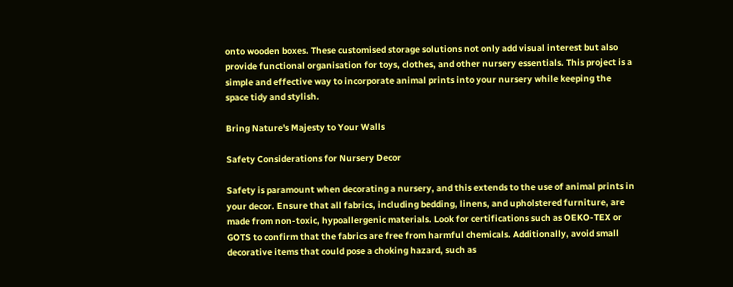onto wooden boxes. These customised storage solutions not only add visual interest but also provide functional organisation for toys, clothes, and other nursery essentials. This project is a simple and effective way to incorporate animal prints into your nursery while keeping the space tidy and stylish.

Bring Nature's Majesty to Your Walls

Safety Considerations for Nursery Decor

Safety is paramount when decorating a nursery, and this extends to the use of animal prints in your decor. Ensure that all fabrics, including bedding, linens, and upholstered furniture, are made from non-toxic, hypoallergenic materials. Look for certifications such as OEKO-TEX or GOTS to confirm that the fabrics are free from harmful chemicals. Additionally, avoid small decorative items that could pose a choking hazard, such as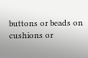buttons or beads on cushions or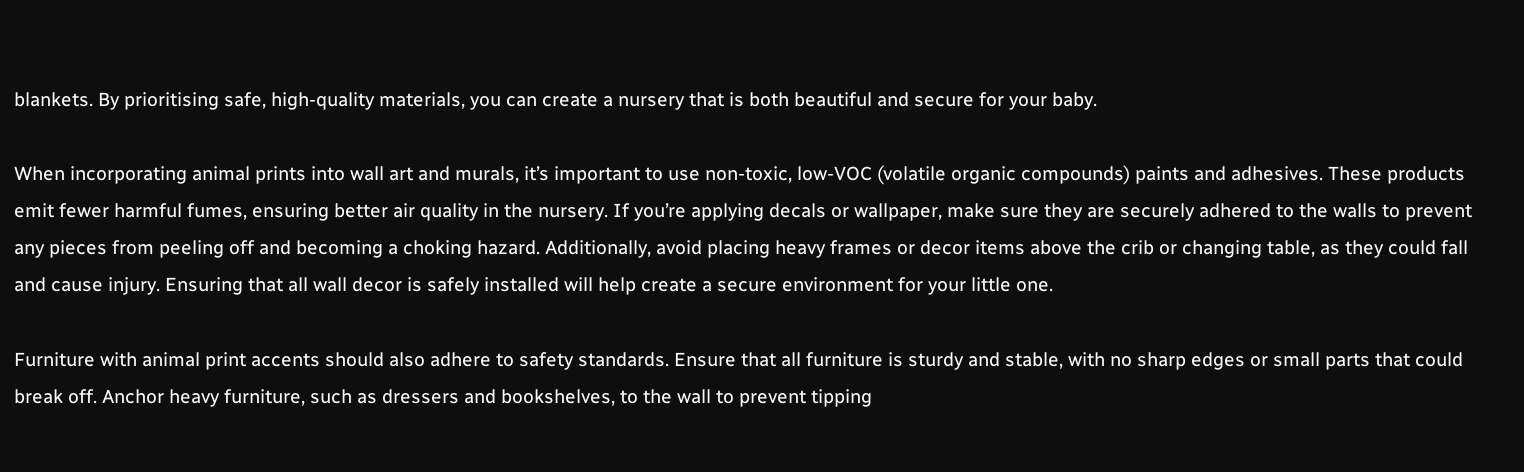blankets. By prioritising safe, high-quality materials, you can create a nursery that is both beautiful and secure for your baby.

When incorporating animal prints into wall art and murals, it’s important to use non-toxic, low-VOC (volatile organic compounds) paints and adhesives. These products emit fewer harmful fumes, ensuring better air quality in the nursery. If you’re applying decals or wallpaper, make sure they are securely adhered to the walls to prevent any pieces from peeling off and becoming a choking hazard. Additionally, avoid placing heavy frames or decor items above the crib or changing table, as they could fall and cause injury. Ensuring that all wall decor is safely installed will help create a secure environment for your little one.

Furniture with animal print accents should also adhere to safety standards. Ensure that all furniture is sturdy and stable, with no sharp edges or small parts that could break off. Anchor heavy furniture, such as dressers and bookshelves, to the wall to prevent tipping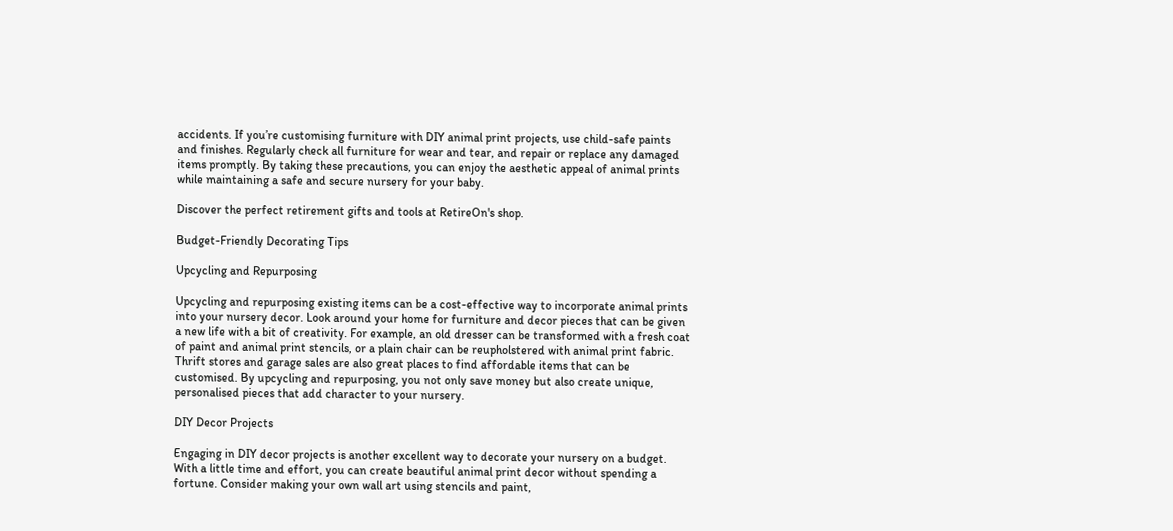accidents. If you’re customising furniture with DIY animal print projects, use child-safe paints and finishes. Regularly check all furniture for wear and tear, and repair or replace any damaged items promptly. By taking these precautions, you can enjoy the aesthetic appeal of animal prints while maintaining a safe and secure nursery for your baby.

Discover the perfect retirement gifts and tools at RetireOn's shop.

Budget-Friendly Decorating Tips

Upcycling and Repurposing

Upcycling and repurposing existing items can be a cost-effective way to incorporate animal prints into your nursery decor. Look around your home for furniture and decor pieces that can be given a new life with a bit of creativity. For example, an old dresser can be transformed with a fresh coat of paint and animal print stencils, or a plain chair can be reupholstered with animal print fabric. Thrift stores and garage sales are also great places to find affordable items that can be customised. By upcycling and repurposing, you not only save money but also create unique, personalised pieces that add character to your nursery.

DIY Decor Projects

Engaging in DIY decor projects is another excellent way to decorate your nursery on a budget. With a little time and effort, you can create beautiful animal print decor without spending a fortune. Consider making your own wall art using stencils and paint,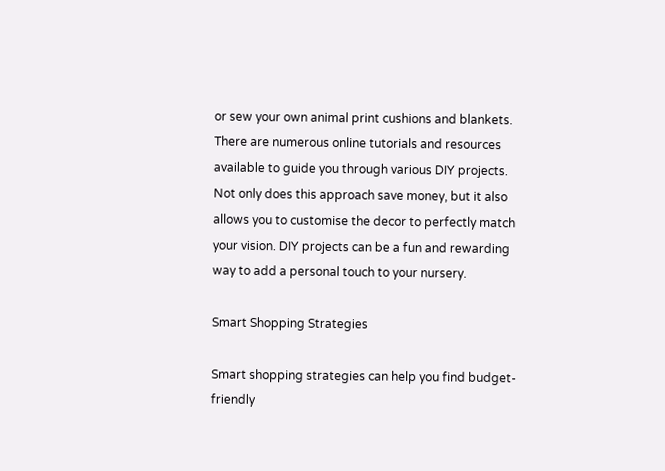or sew your own animal print cushions and blankets. There are numerous online tutorials and resources available to guide you through various DIY projects. Not only does this approach save money, but it also allows you to customise the decor to perfectly match your vision. DIY projects can be a fun and rewarding way to add a personal touch to your nursery.

Smart Shopping Strategies

Smart shopping strategies can help you find budget-friendly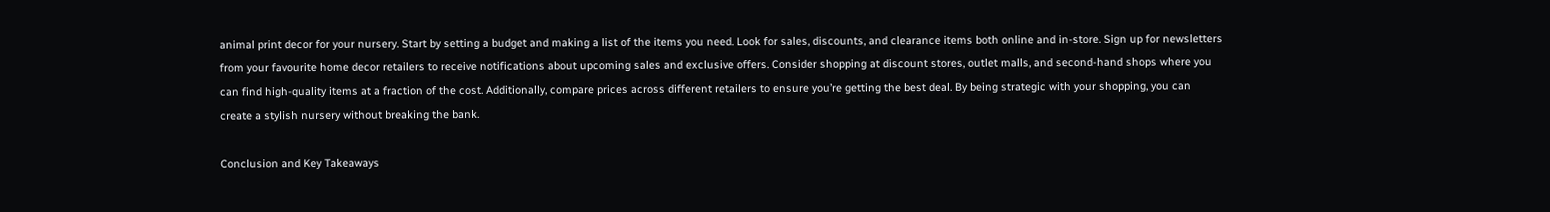animal print decor for your nursery. Start by setting a budget and making a list of the items you need. Look for sales, discounts, and clearance items both online and in-store. Sign up for newsletters from your favourite home decor retailers to receive notifications about upcoming sales and exclusive offers. Consider shopping at discount stores, outlet malls, and second-hand shops where you can find high-quality items at a fraction of the cost. Additionally, compare prices across different retailers to ensure you’re getting the best deal. By being strategic with your shopping, you can create a stylish nursery without breaking the bank.

Conclusion and Key Takeaways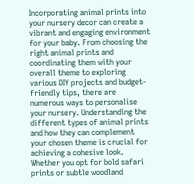Incorporating animal prints into your nursery decor can create a vibrant and engaging environment for your baby. From choosing the right animal prints and coordinating them with your overall theme to exploring various DIY projects and budget-friendly tips, there are numerous ways to personalise your nursery. Understanding the different types of animal prints and how they can complement your chosen theme is crucial for achieving a cohesive look. Whether you opt for bold safari prints or subtle woodland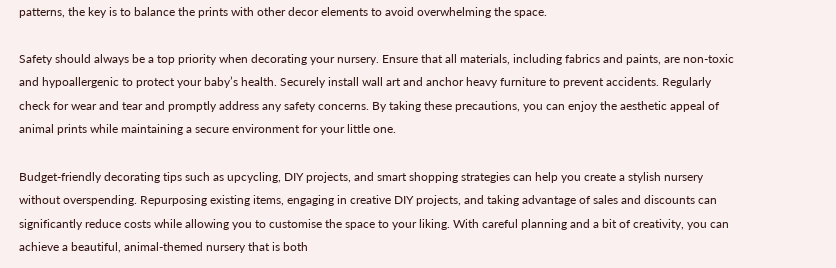patterns, the key is to balance the prints with other decor elements to avoid overwhelming the space.

Safety should always be a top priority when decorating your nursery. Ensure that all materials, including fabrics and paints, are non-toxic and hypoallergenic to protect your baby’s health. Securely install wall art and anchor heavy furniture to prevent accidents. Regularly check for wear and tear and promptly address any safety concerns. By taking these precautions, you can enjoy the aesthetic appeal of animal prints while maintaining a secure environment for your little one.

Budget-friendly decorating tips such as upcycling, DIY projects, and smart shopping strategies can help you create a stylish nursery without overspending. Repurposing existing items, engaging in creative DIY projects, and taking advantage of sales and discounts can significantly reduce costs while allowing you to customise the space to your liking. With careful planning and a bit of creativity, you can achieve a beautiful, animal-themed nursery that is both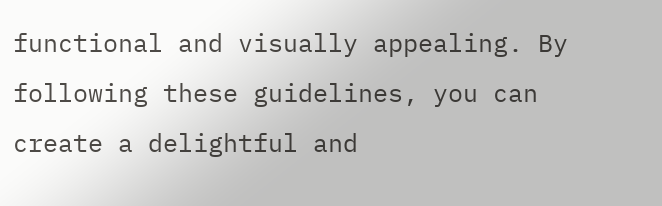functional and visually appealing. By following these guidelines, you can create a delightful and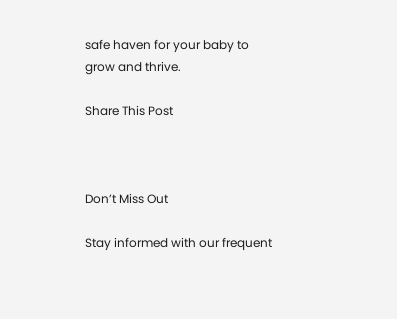safe haven for your baby to grow and thrive.

Share This Post



Don’t Miss Out

Stay informed with our frequent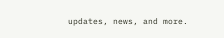updates, news, and more.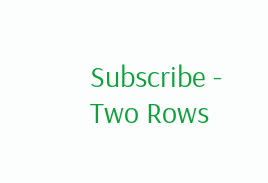Subscribe - Two Rows